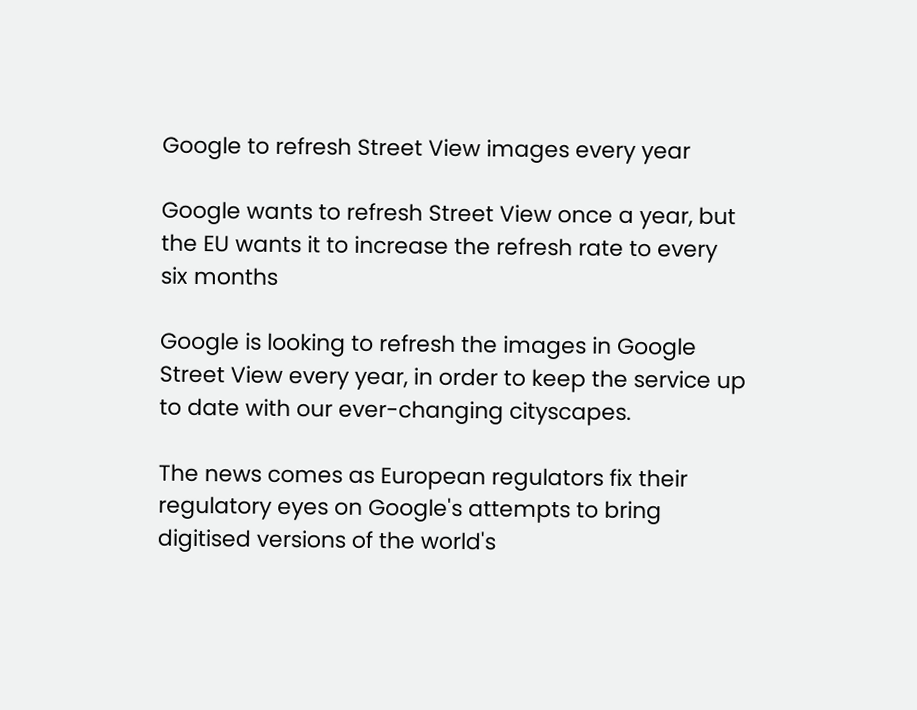Google to refresh Street View images every year

Google wants to refresh Street View once a year, but the EU wants it to increase the refresh rate to every six months

Google is looking to refresh the images in Google Street View every year, in order to keep the service up to date with our ever-changing cityscapes.

The news comes as European regulators fix their regulatory eyes on Google's attempts to bring digitised versions of the world's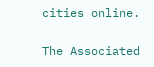cities online.

The Associated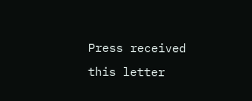Press received this letter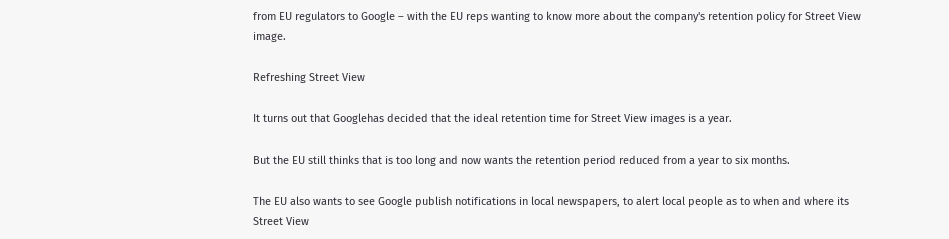from EU regulators to Google – with the EU reps wanting to know more about the company's retention policy for Street View image.

Refreshing Street View

It turns out that Googlehas decided that the ideal retention time for Street View images is a year.

But the EU still thinks that is too long and now wants the retention period reduced from a year to six months.

The EU also wants to see Google publish notifications in local newspapers, to alert local people as to when and where its Street View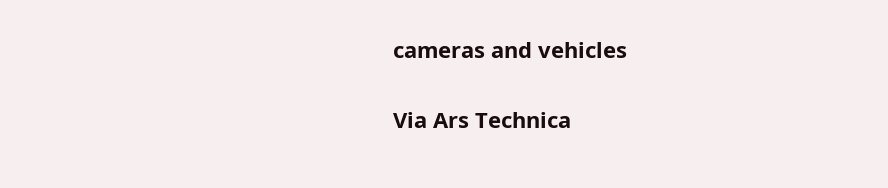cameras and vehicles

Via Ars Technica